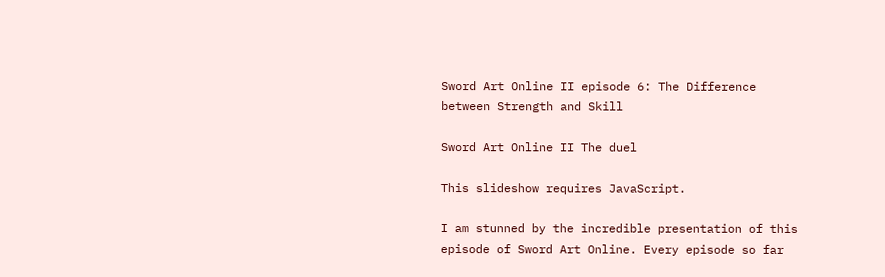Sword Art Online II episode 6: The Difference between Strength and Skill

Sword Art Online II The duel

This slideshow requires JavaScript.

I am stunned by the incredible presentation of this episode of Sword Art Online. Every episode so far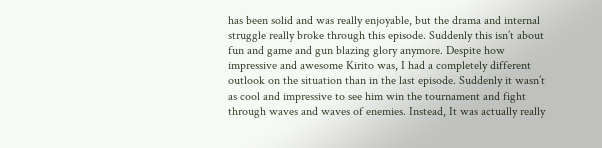has been solid and was really enjoyable, but the drama and internal struggle really broke through this episode. Suddenly this isn’t about fun and game and gun blazing glory anymore. Despite how impressive and awesome Kirito was, I had a completely different outlook on the situation than in the last episode. Suddenly it wasn’t as cool and impressive to see him win the tournament and fight through waves and waves of enemies. Instead, It was actually really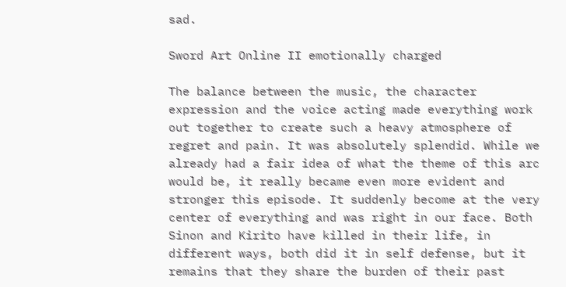sad.

Sword Art Online II emotionally charged

The balance between the music, the character expression and the voice acting made everything work out together to create such a heavy atmosphere of regret and pain. It was absolutely splendid. While we already had a fair idea of what the theme of this arc would be, it really became even more evident and stronger this episode. It suddenly become at the very center of everything and was right in our face. Both Sinon and Kirito have killed in their life, in different ways, both did it in self defense, but it remains that they share the burden of their past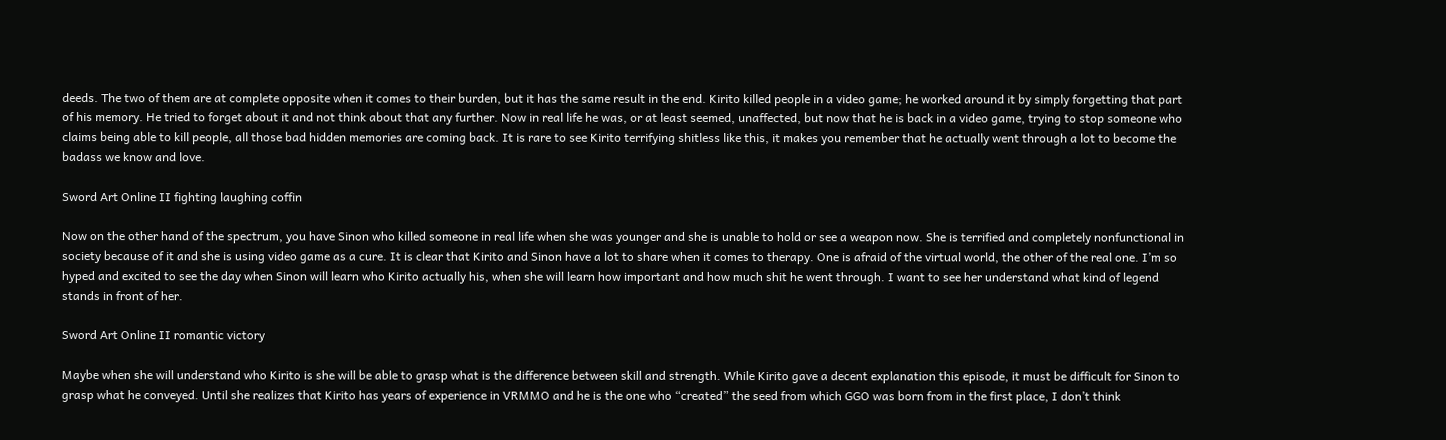deeds. The two of them are at complete opposite when it comes to their burden, but it has the same result in the end. Kirito killed people in a video game; he worked around it by simply forgetting that part of his memory. He tried to forget about it and not think about that any further. Now in real life he was, or at least seemed, unaffected, but now that he is back in a video game, trying to stop someone who claims being able to kill people, all those bad hidden memories are coming back. It is rare to see Kirito terrifying shitless like this, it makes you remember that he actually went through a lot to become the badass we know and love.

Sword Art Online II fighting laughing coffin

Now on the other hand of the spectrum, you have Sinon who killed someone in real life when she was younger and she is unable to hold or see a weapon now. She is terrified and completely nonfunctional in society because of it and she is using video game as a cure. It is clear that Kirito and Sinon have a lot to share when it comes to therapy. One is afraid of the virtual world, the other of the real one. I’m so hyped and excited to see the day when Sinon will learn who Kirito actually his, when she will learn how important and how much shit he went through. I want to see her understand what kind of legend stands in front of her.

Sword Art Online II romantic victory

Maybe when she will understand who Kirito is she will be able to grasp what is the difference between skill and strength. While Kirito gave a decent explanation this episode, it must be difficult for Sinon to grasp what he conveyed. Until she realizes that Kirito has years of experience in VRMMO and he is the one who “created” the seed from which GGO was born from in the first place, I don’t think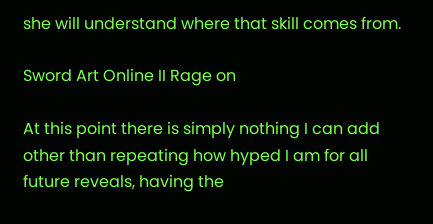she will understand where that skill comes from.

Sword Art Online II Rage on

At this point there is simply nothing I can add other than repeating how hyped I am for all future reveals, having the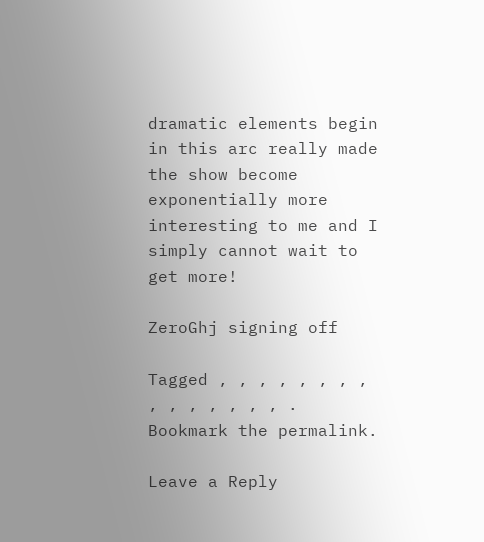dramatic elements begin in this arc really made the show become exponentially more interesting to me and I simply cannot wait to get more!

ZeroGhj signing off

Tagged , , , , , , , , , , , , , , , . Bookmark the permalink.

Leave a Reply